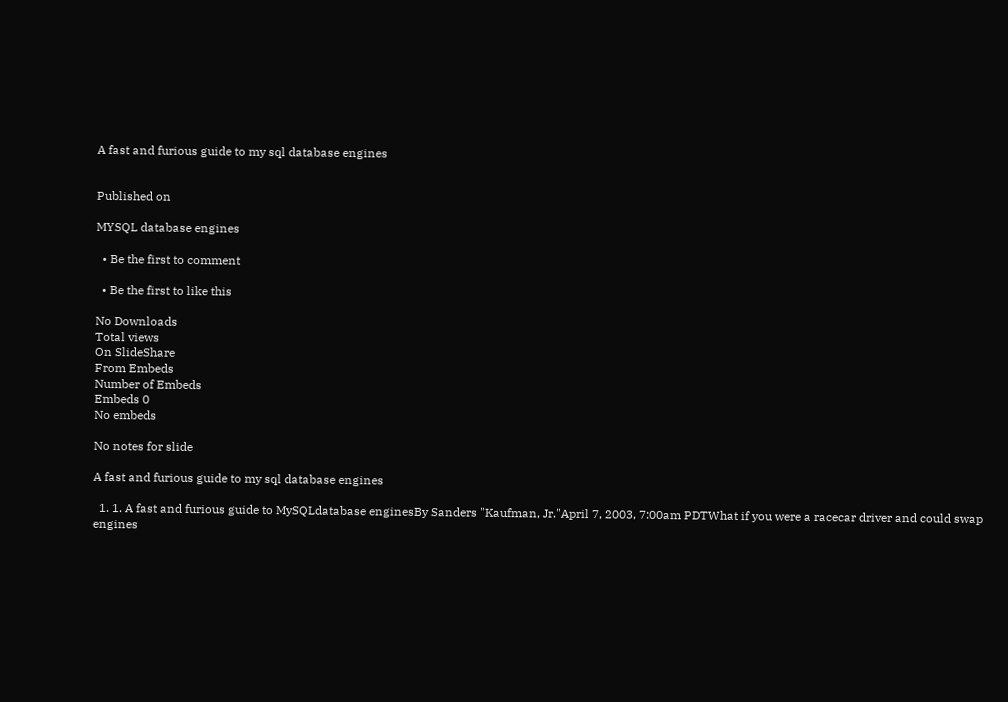A fast and furious guide to my sql database engines


Published on

MYSQL database engines

  • Be the first to comment

  • Be the first to like this

No Downloads
Total views
On SlideShare
From Embeds
Number of Embeds
Embeds 0
No embeds

No notes for slide

A fast and furious guide to my sql database engines

  1. 1. A fast and furious guide to MySQLdatabase enginesBy Sanders "Kaufman, Jr."April 7, 2003, 7:00am PDTWhat if you were a racecar driver and could swap engines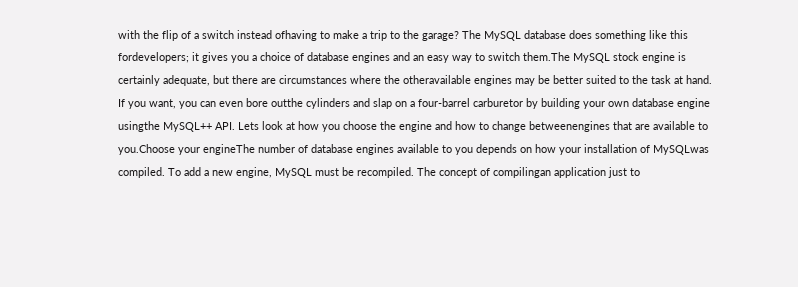with the flip of a switch instead ofhaving to make a trip to the garage? The MySQL database does something like this fordevelopers; it gives you a choice of database engines and an easy way to switch them.The MySQL stock engine is certainly adequate, but there are circumstances where the otheravailable engines may be better suited to the task at hand. If you want, you can even bore outthe cylinders and slap on a four-barrel carburetor by building your own database engine usingthe MySQL++ API. Lets look at how you choose the engine and how to change betweenengines that are available to you.Choose your engineThe number of database engines available to you depends on how your installation of MySQLwas compiled. To add a new engine, MySQL must be recompiled. The concept of compilingan application just to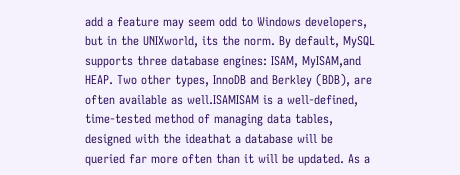add a feature may seem odd to Windows developers, but in the UNIXworld, its the norm. By default, MySQL supports three database engines: ISAM, MyISAM,and HEAP. Two other types, InnoDB and Berkley (BDB), are often available as well.ISAMISAM is a well-defined, time-tested method of managing data tables, designed with the ideathat a database will be queried far more often than it will be updated. As a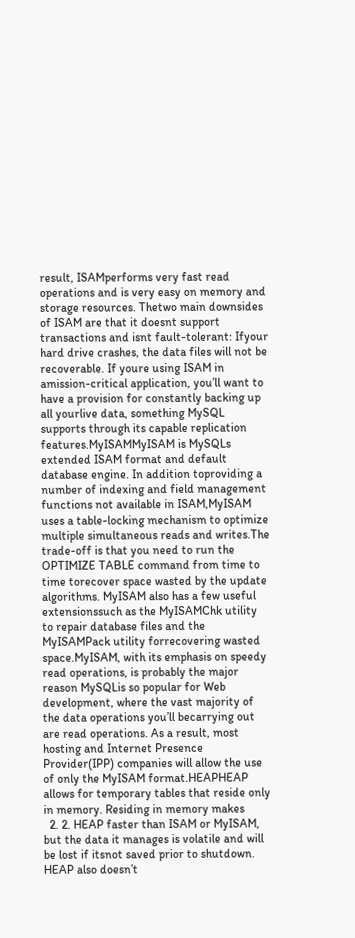result, ISAMperforms very fast read operations and is very easy on memory and storage resources. Thetwo main downsides of ISAM are that it doesnt support transactions and isnt fault-tolerant: Ifyour hard drive crashes, the data files will not be recoverable. If youre using ISAM in amission-critical application, you’ll want to have a provision for constantly backing up all yourlive data, something MySQL supports through its capable replication features.MyISAMMyISAM is MySQLs extended ISAM format and default database engine. In addition toproviding a number of indexing and field management functions not available in ISAM,MyISAM uses a table-locking mechanism to optimize multiple simultaneous reads and writes.The trade-off is that you need to run the OPTIMIZE TABLE command from time to time torecover space wasted by the update algorithms. MyISAM also has a few useful extensionssuch as the MyISAMChk utility to repair database files and the MyISAMPack utility forrecovering wasted space.MyISAM, with its emphasis on speedy read operations, is probably the major reason MySQLis so popular for Web development, where the vast majority of the data operations you’ll becarrying out are read operations. As a result, most hosting and Internet Presence Provider(IPP) companies will allow the use of only the MyISAM format.HEAPHEAP allows for temporary tables that reside only in memory. Residing in memory makes
  2. 2. HEAP faster than ISAM or MyISAM, but the data it manages is volatile and will be lost if itsnot saved prior to shutdown. HEAP also doesn’t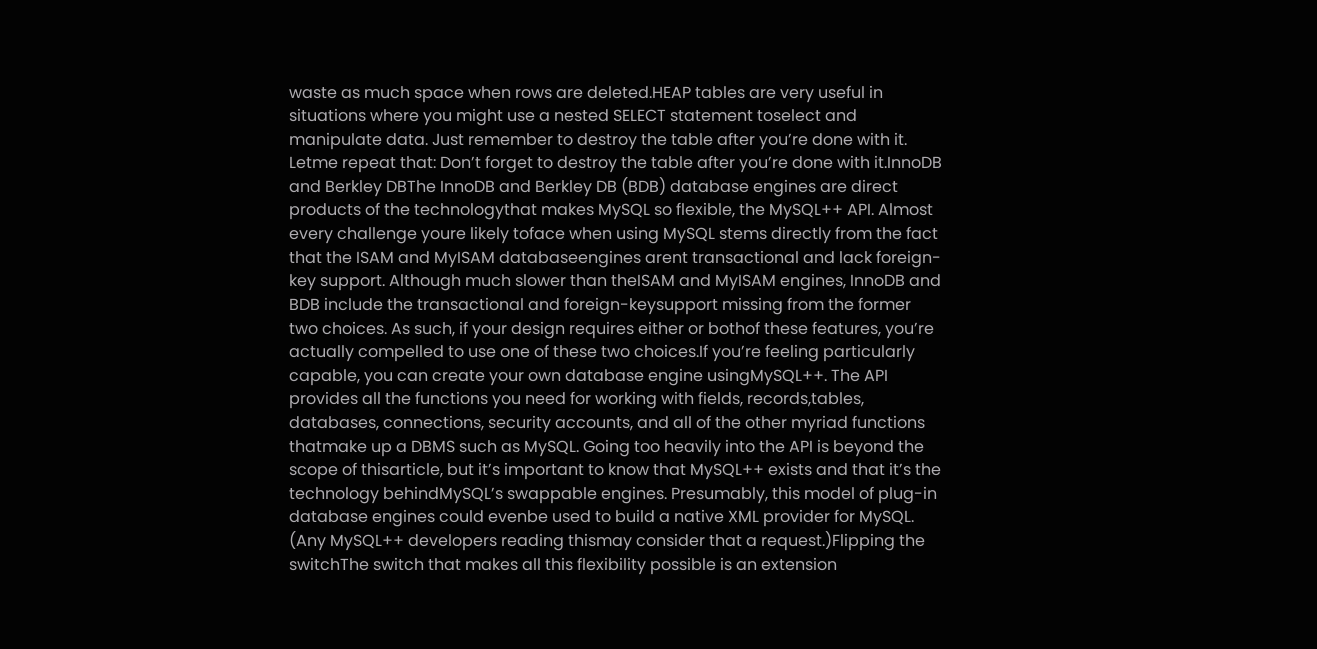waste as much space when rows are deleted.HEAP tables are very useful in situations where you might use a nested SELECT statement toselect and manipulate data. Just remember to destroy the table after you’re done with it. Letme repeat that: Don’t forget to destroy the table after you’re done with it.InnoDB and Berkley DBThe InnoDB and Berkley DB (BDB) database engines are direct products of the technologythat makes MySQL so flexible, the MySQL++ API. Almost every challenge youre likely toface when using MySQL stems directly from the fact that the ISAM and MyISAM databaseengines arent transactional and lack foreign-key support. Although much slower than theISAM and MyISAM engines, InnoDB and BDB include the transactional and foreign-keysupport missing from the former two choices. As such, if your design requires either or bothof these features, you’re actually compelled to use one of these two choices.If you’re feeling particularly capable, you can create your own database engine usingMySQL++. The API provides all the functions you need for working with fields, records,tables, databases, connections, security accounts, and all of the other myriad functions thatmake up a DBMS such as MySQL. Going too heavily into the API is beyond the scope of thisarticle, but it’s important to know that MySQL++ exists and that it’s the technology behindMySQL’s swappable engines. Presumably, this model of plug-in database engines could evenbe used to build a native XML provider for MySQL. (Any MySQL++ developers reading thismay consider that a request.)Flipping the switchThe switch that makes all this flexibility possible is an extension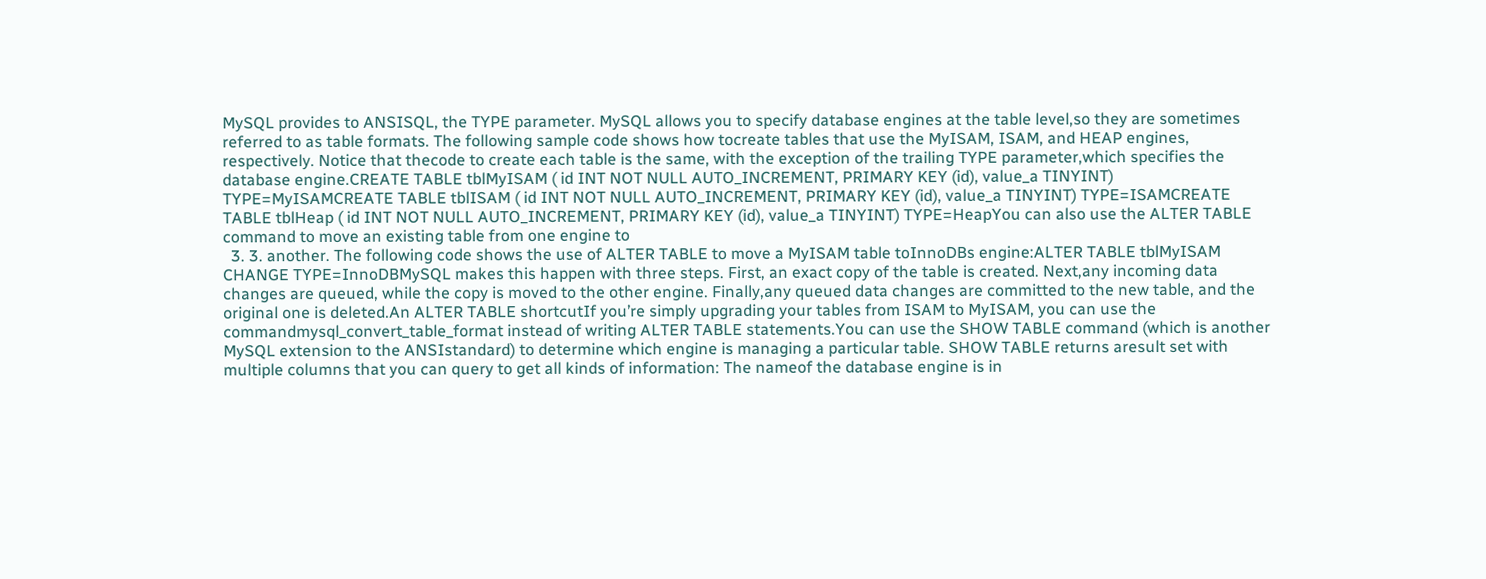MySQL provides to ANSISQL, the TYPE parameter. MySQL allows you to specify database engines at the table level,so they are sometimes referred to as table formats. The following sample code shows how tocreate tables that use the MyISAM, ISAM, and HEAP engines, respectively. Notice that thecode to create each table is the same, with the exception of the trailing TYPE parameter,which specifies the database engine.CREATE TABLE tblMyISAM ( id INT NOT NULL AUTO_INCREMENT, PRIMARY KEY (id), value_a TINYINT) TYPE=MyISAMCREATE TABLE tblISAM ( id INT NOT NULL AUTO_INCREMENT, PRIMARY KEY (id), value_a TINYINT) TYPE=ISAMCREATE TABLE tblHeap ( id INT NOT NULL AUTO_INCREMENT, PRIMARY KEY (id), value_a TINYINT) TYPE=HeapYou can also use the ALTER TABLE command to move an existing table from one engine to
  3. 3. another. The following code shows the use of ALTER TABLE to move a MyISAM table toInnoDBs engine:ALTER TABLE tblMyISAM CHANGE TYPE=InnoDBMySQL makes this happen with three steps. First, an exact copy of the table is created. Next,any incoming data changes are queued, while the copy is moved to the other engine. Finally,any queued data changes are committed to the new table, and the original one is deleted.An ALTER TABLE shortcutIf you’re simply upgrading your tables from ISAM to MyISAM, you can use the commandmysql_convert_table_format instead of writing ALTER TABLE statements.You can use the SHOW TABLE command (which is another MySQL extension to the ANSIstandard) to determine which engine is managing a particular table. SHOW TABLE returns aresult set with multiple columns that you can query to get all kinds of information: The nameof the database engine is in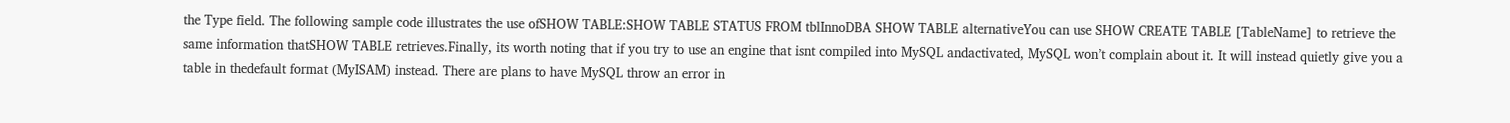the Type field. The following sample code illustrates the use ofSHOW TABLE:SHOW TABLE STATUS FROM tblInnoDBA SHOW TABLE alternativeYou can use SHOW CREATE TABLE [TableName] to retrieve the same information thatSHOW TABLE retrieves.Finally, its worth noting that if you try to use an engine that isnt compiled into MySQL andactivated, MySQL won’t complain about it. It will instead quietly give you a table in thedefault format (MyISAM) instead. There are plans to have MySQL throw an error in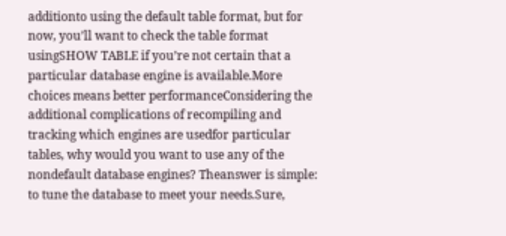additionto using the default table format, but for now, you’ll want to check the table format usingSHOW TABLE if you’re not certain that a particular database engine is available.More choices means better performanceConsidering the additional complications of recompiling and tracking which engines are usedfor particular tables, why would you want to use any of the nondefault database engines? Theanswer is simple: to tune the database to meet your needs.Sure,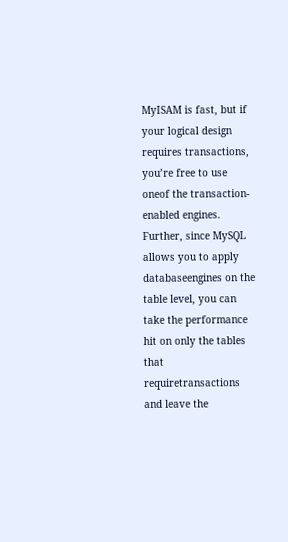MyISAM is fast, but if your logical design requires transactions, you’re free to use oneof the transaction-enabled engines. Further, since MySQL allows you to apply databaseengines on the table level, you can take the performance hit on only the tables that requiretransactions and leave the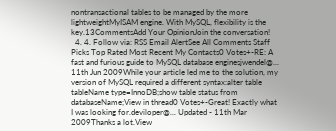nontransactional tables to be managed by the more lightweightMyISAM engine. With MySQL, flexibility is the key.13CommentsAdd Your OpinionJoin the conversation!
  4. 4. Follow via: RSS Email AlertSee All Comments Staff Picks Top Rated Most Recent My Contacts0 Votes+-RE: A fast and furious guide to MySQL database enginesjwendel@... 11th Jun 2009While your article led me to the solution, my version of MySQL required a different syntax:alter table tableName type=InnoDB;show table status from databaseName;View in thread0 Votes+-Great! Exactly what I was looking for.deviloper@... Updated - 11th Mar 2009Thanks a lot.View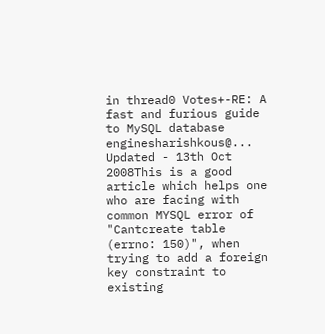in thread0 Votes+-RE: A fast and furious guide to MySQL database enginesharishkous@... Updated - 13th Oct 2008This is a good article which helps one who are facing with common MYSQL error of "Cantcreate table (errno: 150)", when trying to add a foreign key constraint to existing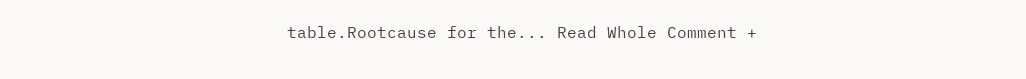table.Rootcause for the... Read Whole Comment +